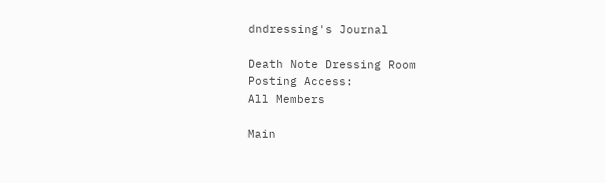dndressing's Journal

Death Note Dressing Room
Posting Access:
All Members

Main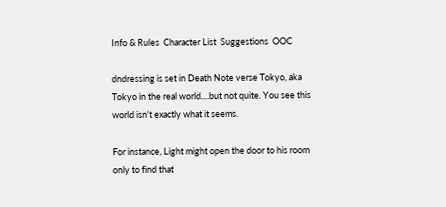Info & Rules  Character List  Suggestions  OOC

dndressing is set in Death Note verse Tokyo, aka Tokyo in the real world....but not quite. You see this world isn't exactly what it seems.

For instance, Light might open the door to his room only to find that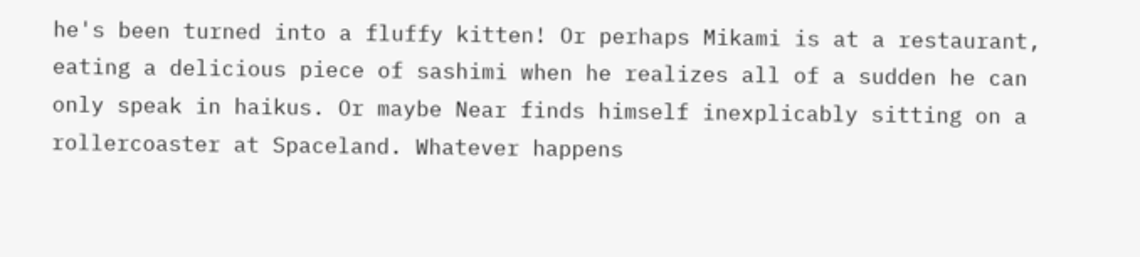he's been turned into a fluffy kitten! Or perhaps Mikami is at a restaurant, eating a delicious piece of sashimi when he realizes all of a sudden he can only speak in haikus. Or maybe Near finds himself inexplicably sitting on a rollercoaster at Spaceland. Whatever happens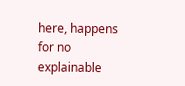here, happens for no explainable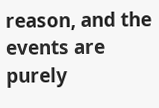reason, and the events are purely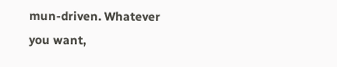mun-driven. Whatever you want,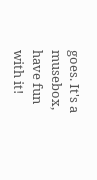goes. It's a musebox, have fun with it!